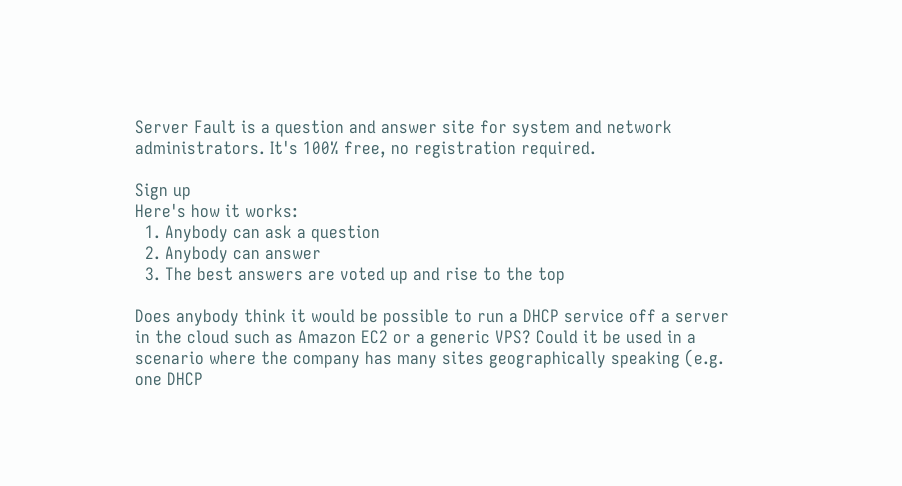Server Fault is a question and answer site for system and network administrators. It's 100% free, no registration required.

Sign up
Here's how it works:
  1. Anybody can ask a question
  2. Anybody can answer
  3. The best answers are voted up and rise to the top

Does anybody think it would be possible to run a DHCP service off a server in the cloud such as Amazon EC2 or a generic VPS? Could it be used in a scenario where the company has many sites geographically speaking (e.g. one DHCP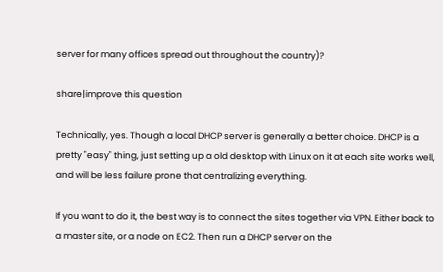server for many offices spread out throughout the country)?

share|improve this question

Technically, yes. Though a local DHCP server is generally a better choice. DHCP is a pretty "easy" thing, just setting up a old desktop with Linux on it at each site works well, and will be less failure prone that centralizing everything.

If you want to do it, the best way is to connect the sites together via VPN. Either back to a master site, or a node on EC2. Then run a DHCP server on the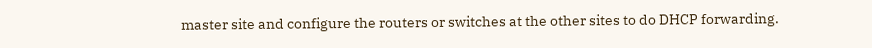master site and configure the routers or switches at the other sites to do DHCP forwarding.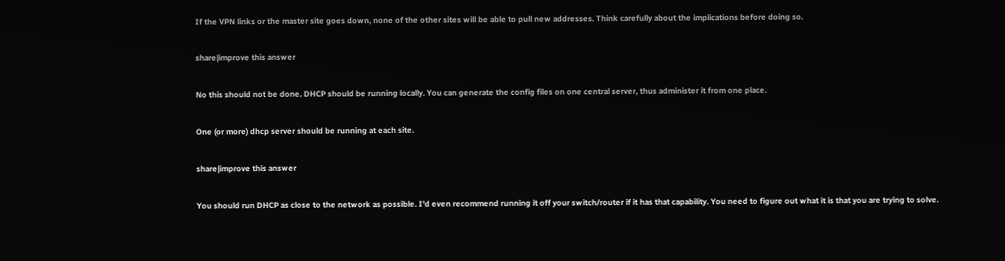If the VPN links or the master site goes down, none of the other sites will be able to pull new addresses. Think carefully about the implications before doing so.

share|improve this answer

No this should not be done. DHCP should be running locally. You can generate the config files on one central server, thus administer it from one place.

One (or more) dhcp server should be running at each site.

share|improve this answer

You should run DHCP as close to the network as possible. I'd even recommend running it off your switch/router if it has that capability. You need to figure out what it is that you are trying to solve.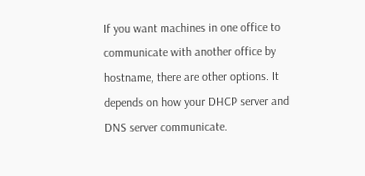If you want machines in one office to communicate with another office by hostname, there are other options. It depends on how your DHCP server and DNS server communicate.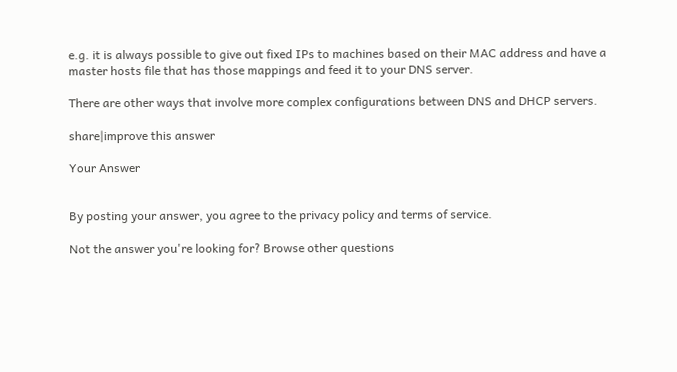e.g. it is always possible to give out fixed IPs to machines based on their MAC address and have a master hosts file that has those mappings and feed it to your DNS server.

There are other ways that involve more complex configurations between DNS and DHCP servers.

share|improve this answer

Your Answer


By posting your answer, you agree to the privacy policy and terms of service.

Not the answer you're looking for? Browse other questions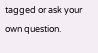tagged or ask your own question.